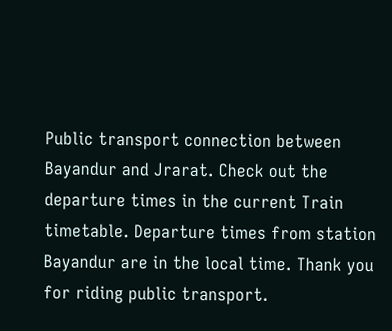Public transport connection between Bayandur and Jrarat. Check out the departure times in the current Train timetable. Departure times from station Bayandur are in the local time. Thank you for riding public transport.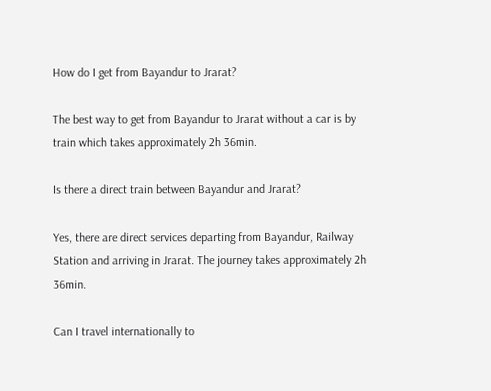How do I get from Bayandur to Jrarat?

The best way to get from Bayandur to Jrarat without a car is by train which takes approximately 2h 36min.

Is there a direct train between Bayandur and Jrarat?

Yes, there are direct services departing from Bayandur, Railway Station and arriving in Jrarat. The journey takes approximately 2h 36min.

Can I travel internationally to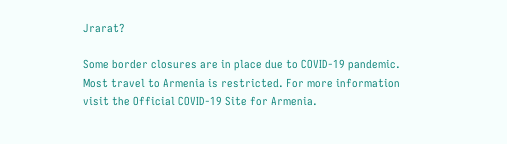Jrarat?

Some border closures are in place due to COVID-19 pandemic. Most travel to Armenia is restricted. For more information visit the Official COVID-19 Site for Armenia.